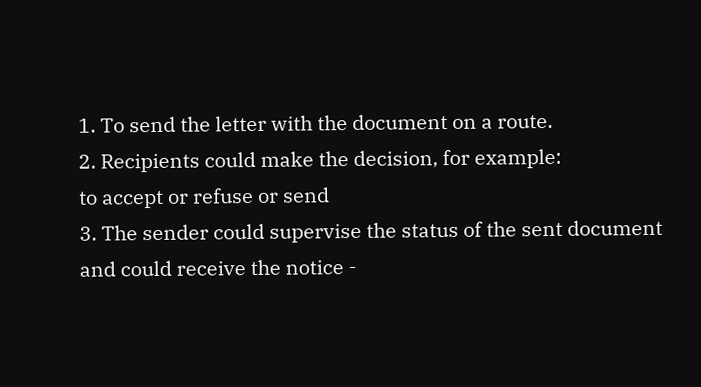1. To send the letter with the document on a route.
2. Recipients could make the decision, for example:
to accept or refuse or send
3. The sender could supervise the status of the sent document and could receive the notice -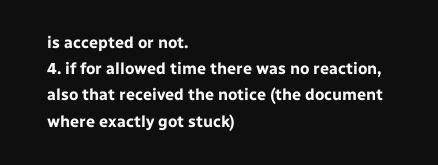is accepted or not.
4. if for allowed time there was no reaction, also that received the notice (the document where exactly got stuck)